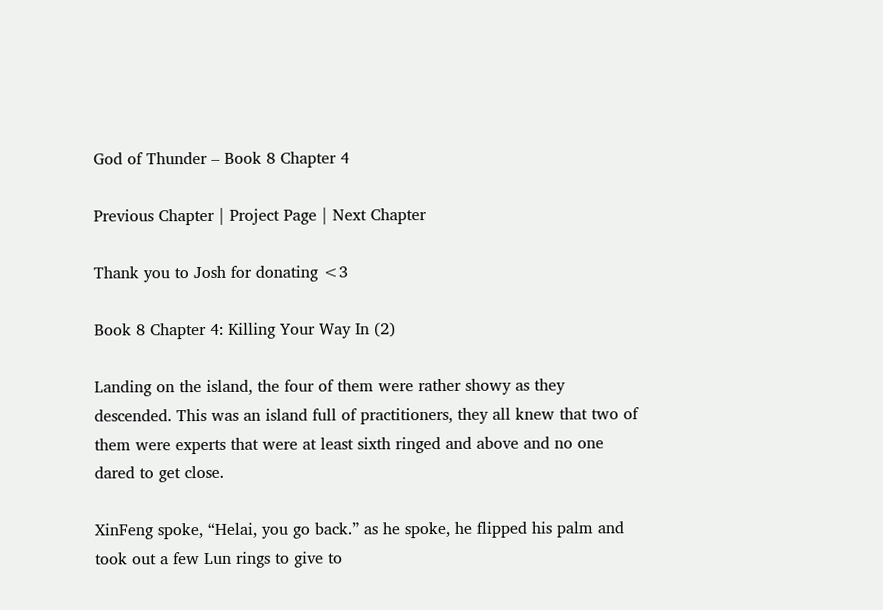God of Thunder – Book 8 Chapter 4

Previous Chapter | Project Page | Next Chapter

Thank you to Josh for donating <3

Book 8 Chapter 4: Killing Your Way In (2)

Landing on the island, the four of them were rather showy as they descended. This was an island full of practitioners, they all knew that two of them were experts that were at least sixth ringed and above and no one dared to get close.

XinFeng spoke, “Helai, you go back.” as he spoke, he flipped his palm and took out a few Lun rings to give to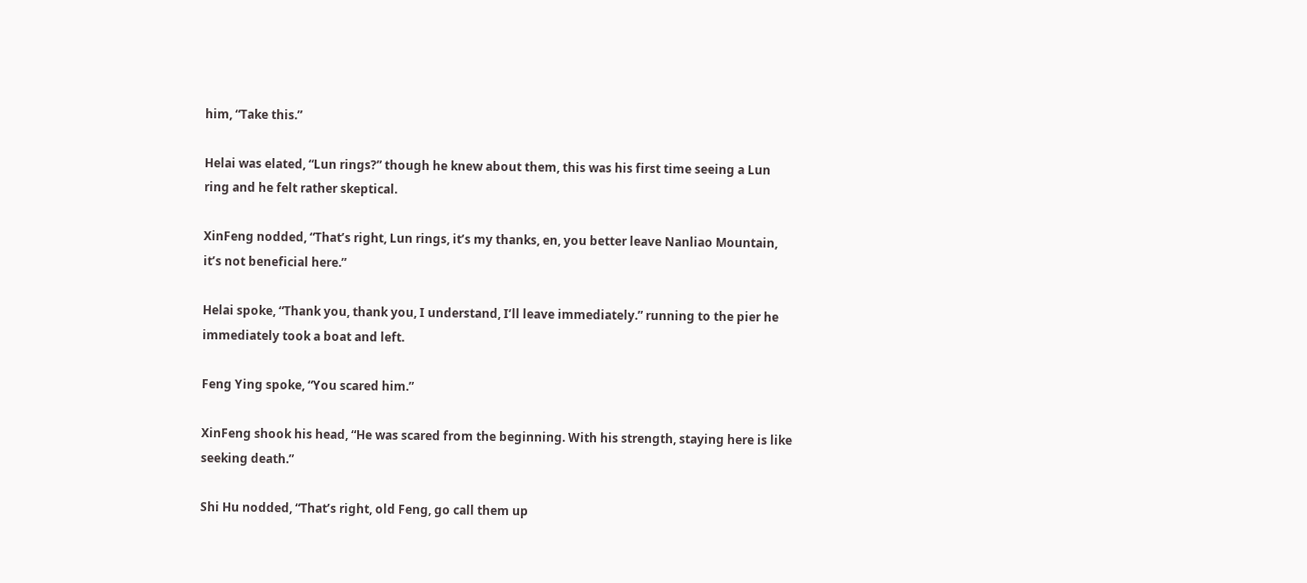him, “Take this.”

Helai was elated, “Lun rings?” though he knew about them, this was his first time seeing a Lun ring and he felt rather skeptical.

XinFeng nodded, “That’s right, Lun rings, it’s my thanks, en, you better leave Nanliao Mountain, it’s not beneficial here.”

Helai spoke, “Thank you, thank you, I understand, I’ll leave immediately.” running to the pier he immediately took a boat and left.

Feng Ying spoke, “You scared him.”

XinFeng shook his head, “He was scared from the beginning. With his strength, staying here is like seeking death.”

Shi Hu nodded, “That’s right, old Feng, go call them up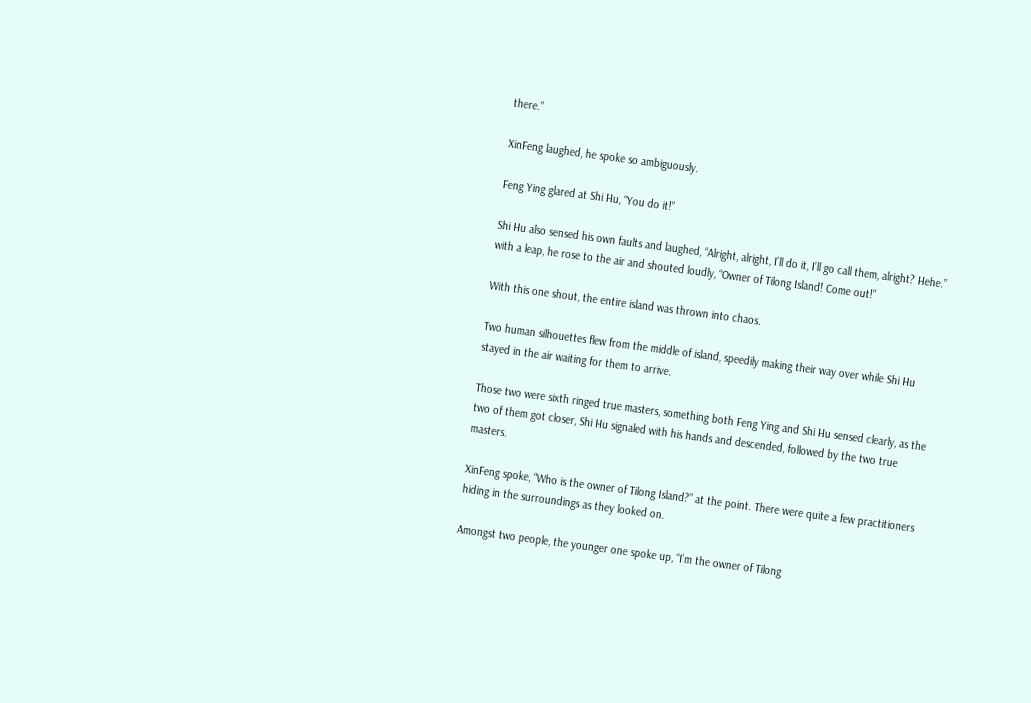there.”

XinFeng laughed, he spoke so ambiguously.

Feng Ying glared at Shi Hu, “You do it!”

Shi Hu also sensed his own faults and laughed, “Alright, alright, I’ll do it, I’ll go call them, alright? Hehe.” with a leap, he rose to the air and shouted loudly, “Owner of Tilong Island! Come out!”

With this one shout, the entire island was thrown into chaos.

Two human silhouettes flew from the middle of island, speedily making their way over while Shi Hu stayed in the air waiting for them to arrive.

Those two were sixth ringed true masters, something both Feng Ying and Shi Hu sensed clearly, as the two of them got closer, Shi Hu signaled with his hands and descended, followed by the two true masters.

XinFeng spoke, “Who is the owner of Tilong Island?” at the point. There were quite a few practitioners hiding in the surroundings as they looked on.

Amongst two people, the younger one spoke up, “I’m the owner of Tilong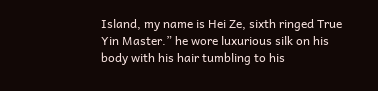Island, my name is Hei Ze, sixth ringed True Yin Master.” he wore luxurious silk on his body with his hair tumbling to his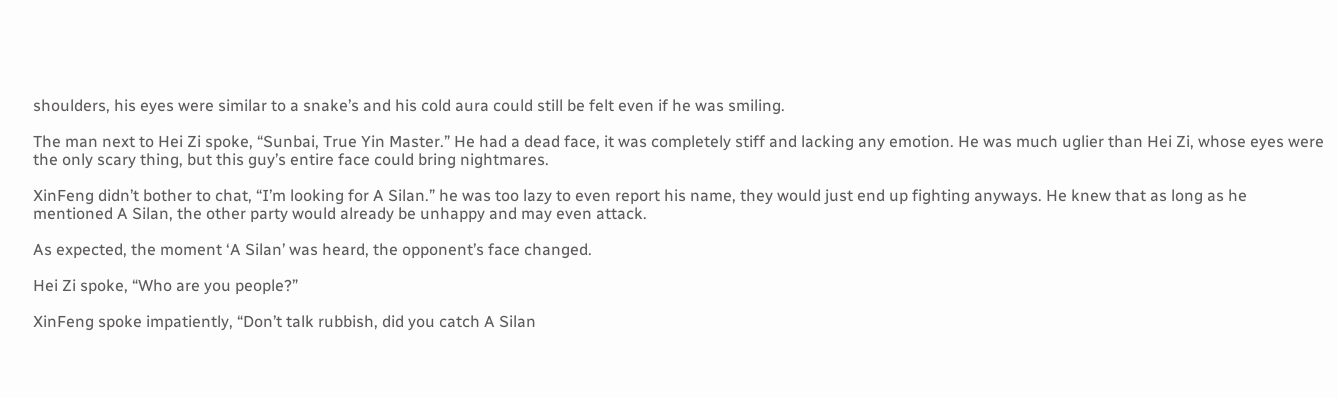shoulders, his eyes were similar to a snake’s and his cold aura could still be felt even if he was smiling.

The man next to Hei Zi spoke, “Sunbai, True Yin Master.” He had a dead face, it was completely stiff and lacking any emotion. He was much uglier than Hei Zi, whose eyes were the only scary thing, but this guy’s entire face could bring nightmares.

XinFeng didn’t bother to chat, “I’m looking for A Silan.” he was too lazy to even report his name, they would just end up fighting anyways. He knew that as long as he mentioned A Silan, the other party would already be unhappy and may even attack.

As expected, the moment ‘A Silan’ was heard, the opponent’s face changed.

Hei Zi spoke, “Who are you people?”

XinFeng spoke impatiently, “Don’t talk rubbish, did you catch A Silan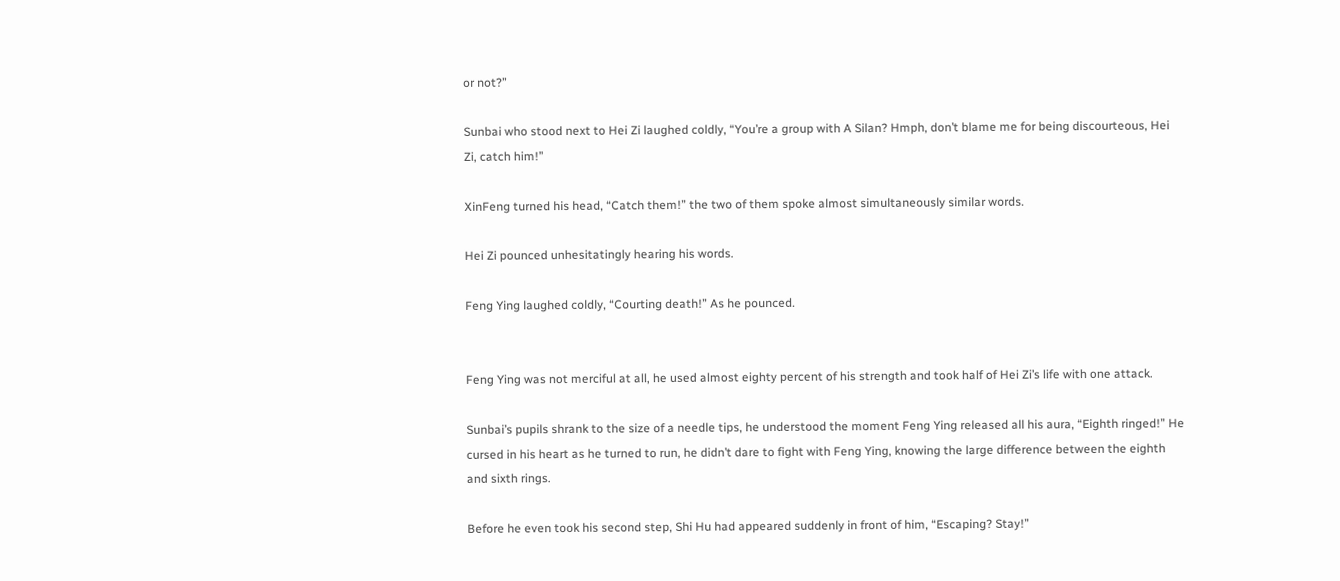or not?”

Sunbai who stood next to Hei Zi laughed coldly, “You’re a group with A Silan? Hmph, don’t blame me for being discourteous, Hei Zi, catch him!”

XinFeng turned his head, “Catch them!” the two of them spoke almost simultaneously similar words.

Hei Zi pounced unhesitatingly hearing his words.

Feng Ying laughed coldly, “Courting death!” As he pounced.


Feng Ying was not merciful at all, he used almost eighty percent of his strength and took half of Hei Zi’s life with one attack.

Sunbai’s pupils shrank to the size of a needle tips, he understood the moment Feng Ying released all his aura, “Eighth ringed!” He cursed in his heart as he turned to run, he didn’t dare to fight with Feng Ying, knowing the large difference between the eighth and sixth rings.

Before he even took his second step, Shi Hu had appeared suddenly in front of him, “Escaping? Stay!”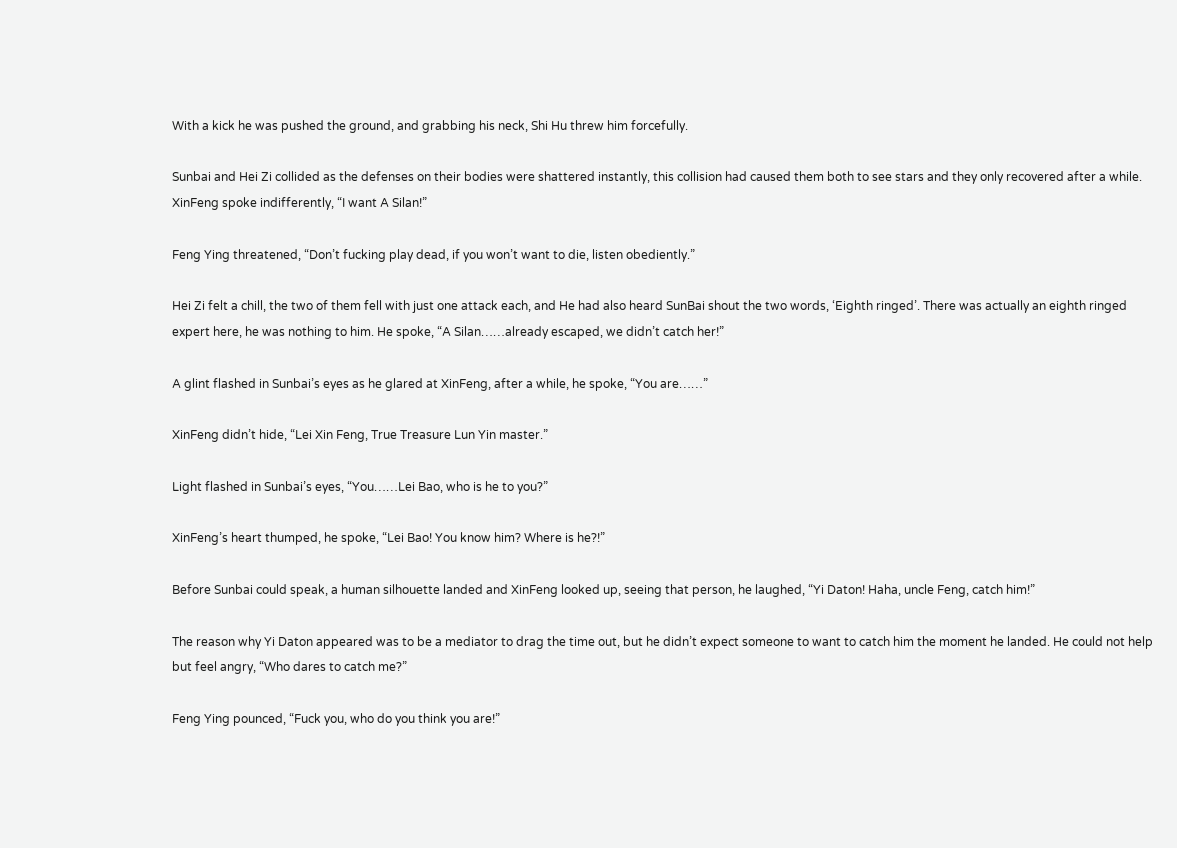With a kick he was pushed the ground, and grabbing his neck, Shi Hu threw him forcefully.

Sunbai and Hei Zi collided as the defenses on their bodies were shattered instantly, this collision had caused them both to see stars and they only recovered after a while. XinFeng spoke indifferently, “I want A Silan!”

Feng Ying threatened, “Don’t fucking play dead, if you won’t want to die, listen obediently.”

Hei Zi felt a chill, the two of them fell with just one attack each, and He had also heard SunBai shout the two words, ‘Eighth ringed’. There was actually an eighth ringed expert here, he was nothing to him. He spoke, “A Silan……already escaped, we didn’t catch her!”

A glint flashed in Sunbai’s eyes as he glared at XinFeng, after a while, he spoke, “You are……”

XinFeng didn’t hide, “Lei Xin Feng, True Treasure Lun Yin master.”

Light flashed in Sunbai’s eyes, “You……Lei Bao, who is he to you?”

XinFeng’s heart thumped, he spoke, “Lei Bao! You know him? Where is he?!”

Before Sunbai could speak, a human silhouette landed and XinFeng looked up, seeing that person, he laughed, “Yi Daton! Haha, uncle Feng, catch him!”

The reason why Yi Daton appeared was to be a mediator to drag the time out, but he didn’t expect someone to want to catch him the moment he landed. He could not help but feel angry, “Who dares to catch me?”

Feng Ying pounced, “Fuck you, who do you think you are!”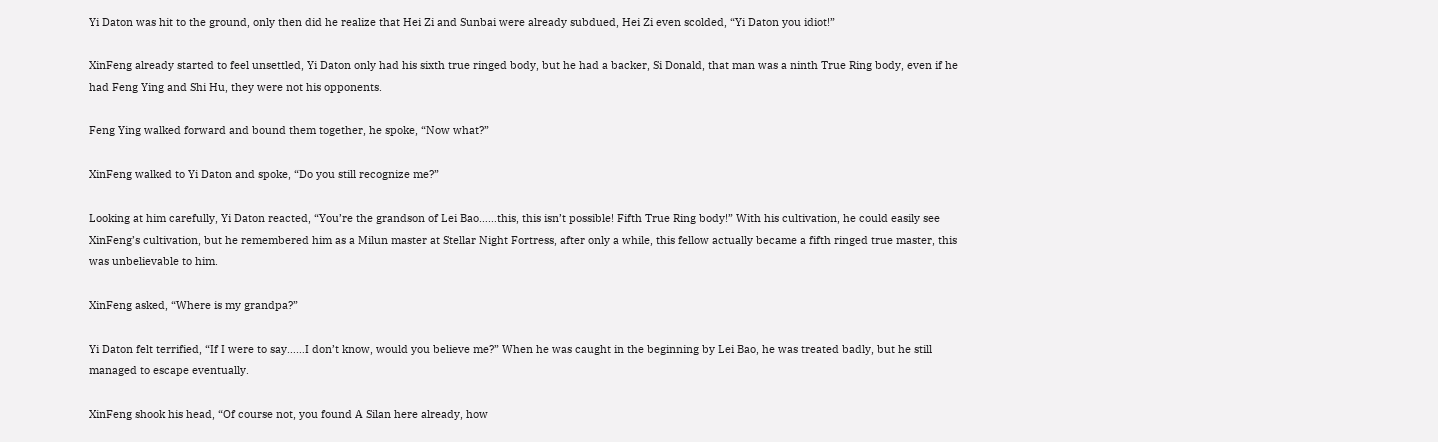Yi Daton was hit to the ground, only then did he realize that Hei Zi and Sunbai were already subdued, Hei Zi even scolded, “Yi Daton you idiot!”

XinFeng already started to feel unsettled, Yi Daton only had his sixth true ringed body, but he had a backer, Si Donald, that man was a ninth True Ring body, even if he had Feng Ying and Shi Hu, they were not his opponents.

Feng Ying walked forward and bound them together, he spoke, “Now what?”

XinFeng walked to Yi Daton and spoke, “Do you still recognize me?”

Looking at him carefully, Yi Daton reacted, “You’re the grandson of Lei Bao……this, this isn’t possible! Fifth True Ring body!” With his cultivation, he could easily see XinFeng’s cultivation, but he remembered him as a Milun master at Stellar Night Fortress, after only a while, this fellow actually became a fifth ringed true master, this was unbelievable to him.

XinFeng asked, “Where is my grandpa?”

Yi Daton felt terrified, “If I were to say……I don’t know, would you believe me?” When he was caught in the beginning by Lei Bao, he was treated badly, but he still managed to escape eventually.

XinFeng shook his head, “Of course not, you found A Silan here already, how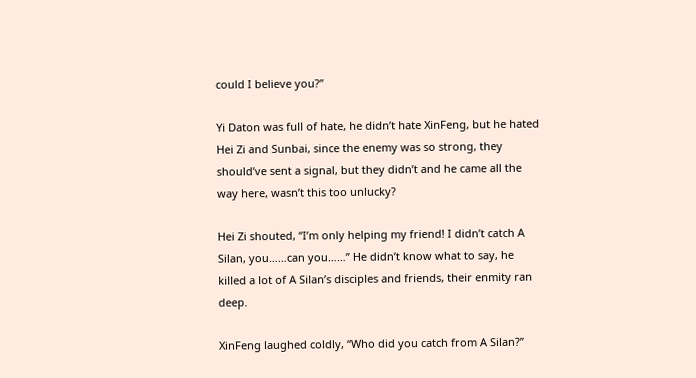could I believe you?”

Yi Daton was full of hate, he didn’t hate XinFeng, but he hated Hei Zi and Sunbai, since the enemy was so strong, they should’ve sent a signal, but they didn’t and he came all the way here, wasn’t this too unlucky?

Hei Zi shouted, “I’m only helping my friend! I didn’t catch A Silan, you……can you……” He didn’t know what to say, he killed a lot of A Silan’s disciples and friends, their enmity ran deep.

XinFeng laughed coldly, “Who did you catch from A Silan?”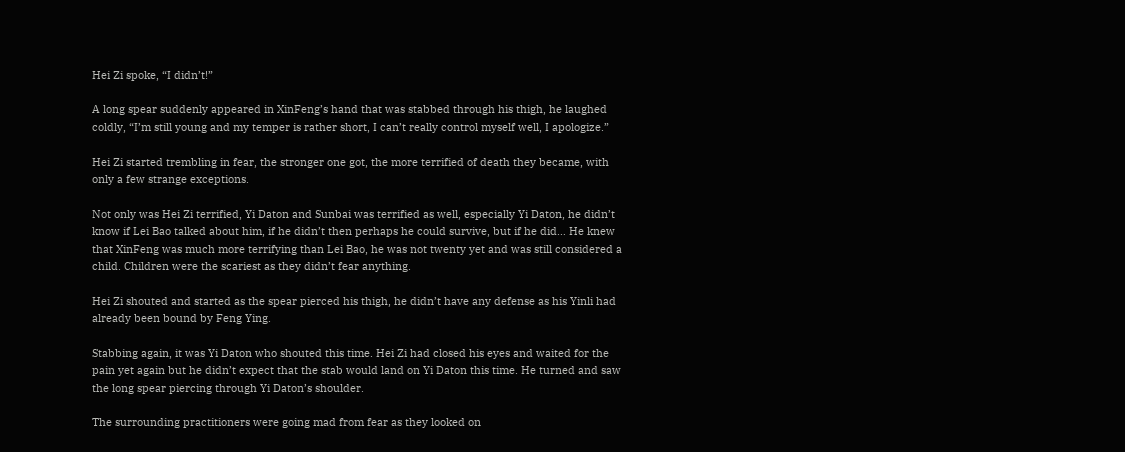Hei Zi spoke, “I didn’t!”

A long spear suddenly appeared in XinFeng’s hand that was stabbed through his thigh, he laughed coldly, “I’m still young and my temper is rather short, I can’t really control myself well, I apologize.”

Hei Zi started trembling in fear, the stronger one got, the more terrified of death they became, with only a few strange exceptions.

Not only was Hei Zi terrified, Yi Daton and Sunbai was terrified as well, especially Yi Daton, he didn’t know if Lei Bao talked about him, if he didn’t then perhaps he could survive, but if he did… He knew that XinFeng was much more terrifying than Lei Bao, he was not twenty yet and was still considered a child. Children were the scariest as they didn’t fear anything.

Hei Zi shouted and started as the spear pierced his thigh, he didn’t have any defense as his Yinli had already been bound by Feng Ying.

Stabbing again, it was Yi Daton who shouted this time. Hei Zi had closed his eyes and waited for the pain yet again but he didn’t expect that the stab would land on Yi Daton this time. He turned and saw the long spear piercing through Yi Daton’s shoulder.

The surrounding practitioners were going mad from fear as they looked on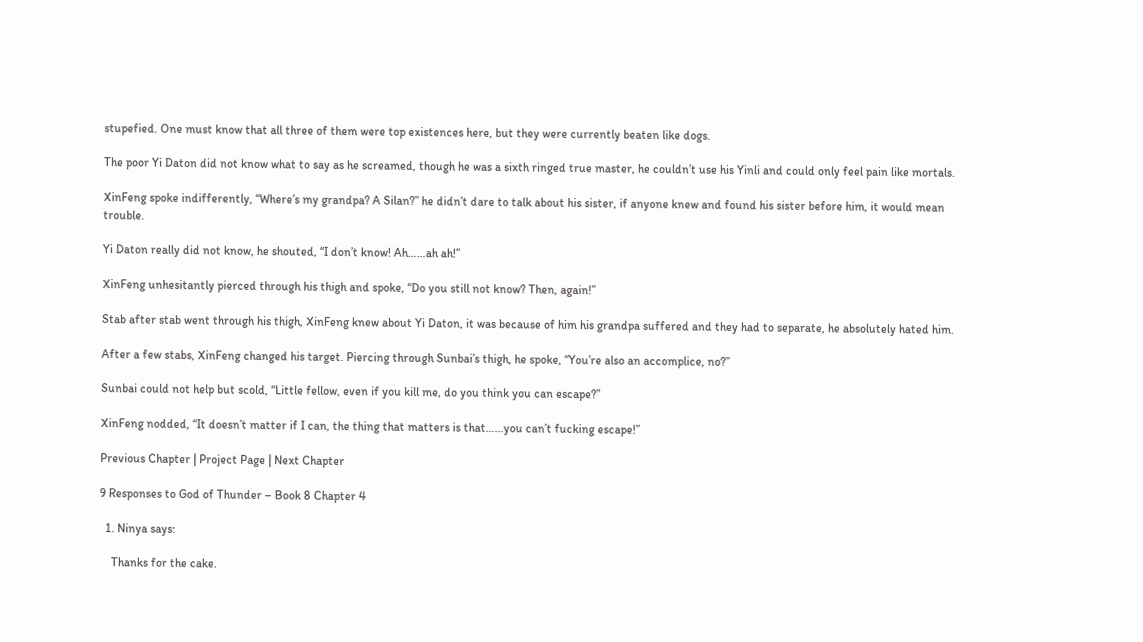stupefied. One must know that all three of them were top existences here, but they were currently beaten like dogs.

The poor Yi Daton did not know what to say as he screamed, though he was a sixth ringed true master, he couldn’t use his Yinli and could only feel pain like mortals.

XinFeng spoke indifferently, “Where’s my grandpa? A Silan?” he didn’t dare to talk about his sister, if anyone knew and found his sister before him, it would mean trouble.

Yi Daton really did not know, he shouted, “I don’t know! Ah……ah ah!”

XinFeng unhesitantly pierced through his thigh and spoke, “Do you still not know? Then, again!”

Stab after stab went through his thigh, XinFeng knew about Yi Daton, it was because of him his grandpa suffered and they had to separate, he absolutely hated him.

After a few stabs, XinFeng changed his target. Piercing through Sunbai’s thigh, he spoke, “You’re also an accomplice, no?”

Sunbai could not help but scold, “Little fellow, even if you kill me, do you think you can escape?”

XinFeng nodded, “It doesn’t matter if I can, the thing that matters is that……you can’t fucking escape!”

Previous Chapter | Project Page | Next Chapter

9 Responses to God of Thunder – Book 8 Chapter 4

  1. Ninya says:

    Thanks for the cake.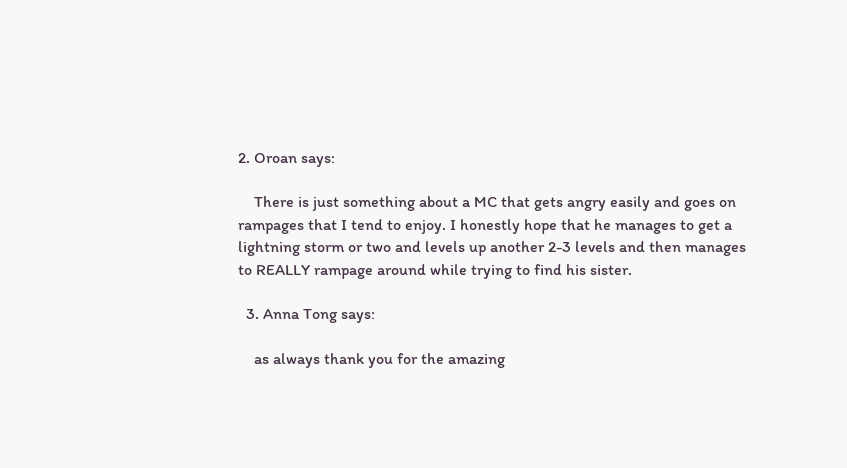2. Oroan says:

    There is just something about a MC that gets angry easily and goes on rampages that I tend to enjoy. I honestly hope that he manages to get a lightning storm or two and levels up another 2-3 levels and then manages to REALLY rampage around while trying to find his sister.

  3. Anna Tong says:

    as always thank you for the amazing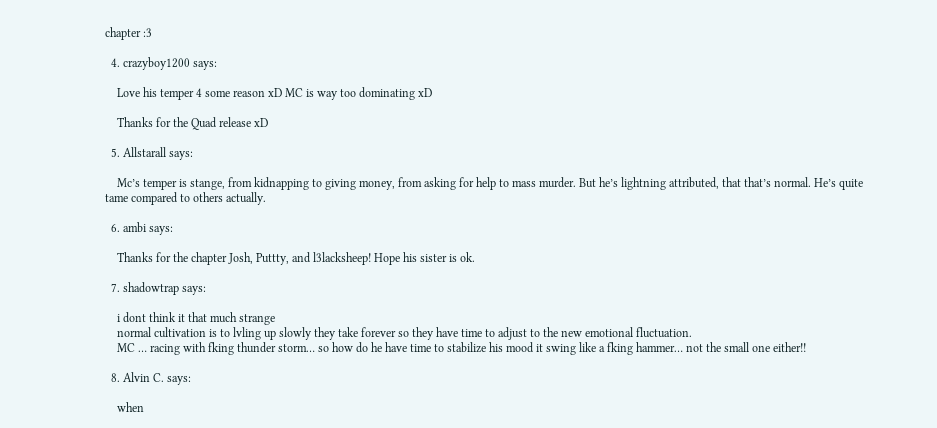chapter :3

  4. crazyboy1200 says:

    Love his temper 4 some reason xD MC is way too dominating xD

    Thanks for the Quad release xD

  5. Allstarall says:

    Mc’s temper is stange, from kidnapping to giving money, from asking for help to mass murder. But he’s lightning attributed, that that’s normal. He’s quite tame compared to others actually.

  6. ambi says:

    Thanks for the chapter Josh, Puttty, and l3lacksheep! Hope his sister is ok.

  7. shadowtrap says:

    i dont think it that much strange
    normal cultivation is to lvling up slowly they take forever so they have time to adjust to the new emotional fluctuation.
    MC … racing with fking thunder storm… so how do he have time to stabilize his mood it swing like a fking hammer… not the small one either!!

  8. Alvin C. says:

    when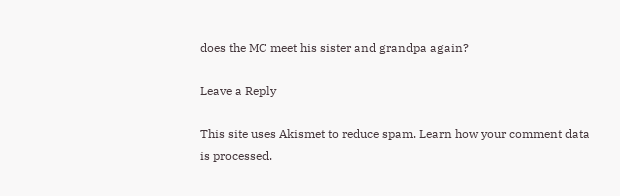does the MC meet his sister and grandpa again?

Leave a Reply

This site uses Akismet to reduce spam. Learn how your comment data is processed.